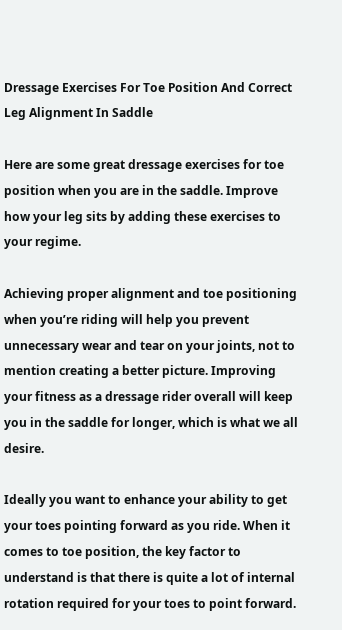Dressage Exercises For Toe Position And Correct Leg Alignment In Saddle

Here are some great dressage exercises for toe position when you are in the saddle. Improve how your leg sits by adding these exercises to your regime.

Achieving proper alignment and toe positioning when you’re riding will help you prevent unnecessary wear and tear on your joints, not to mention creating a better picture. Improving your fitness as a dressage rider overall will keep you in the saddle for longer, which is what we all desire.

Ideally you want to enhance your ability to get your toes pointing forward as you ride. When it comes to toe position, the key factor to understand is that there is quite a lot of internal rotation required for your toes to point forward.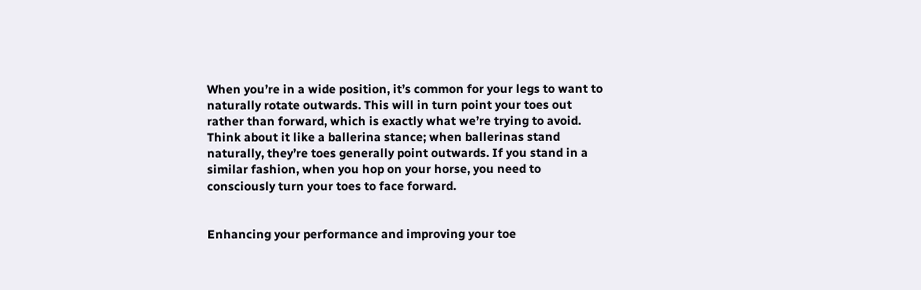When you’re in a wide position, it’s common for your legs to want to naturally rotate outwards. This will in turn point your toes out rather than forward, which is exactly what we’re trying to avoid. Think about it like a ballerina stance; when ballerinas stand naturally, they’re toes generally point outwards. If you stand in a similar fashion, when you hop on your horse, you need to consciously turn your toes to face forward.


Enhancing your performance and improving your toe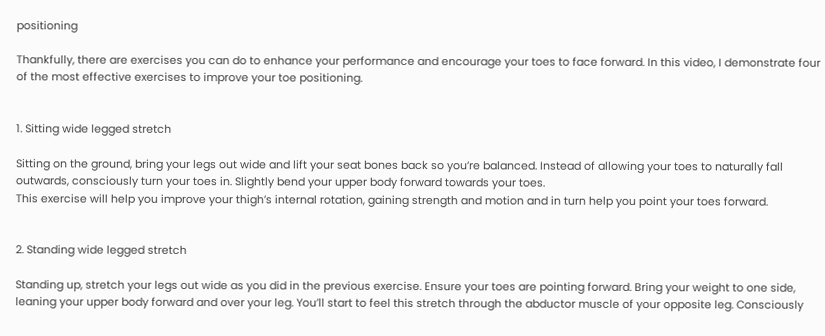positioning

Thankfully, there are exercises you can do to enhance your performance and encourage your toes to face forward. In this video, I demonstrate four of the most effective exercises to improve your toe positioning.


1. Sitting wide legged stretch

Sitting on the ground, bring your legs out wide and lift your seat bones back so you’re balanced. Instead of allowing your toes to naturally fall outwards, consciously turn your toes in. Slightly bend your upper body forward towards your toes.
This exercise will help you improve your thigh’s internal rotation, gaining strength and motion and in turn help you point your toes forward.


2. Standing wide legged stretch

Standing up, stretch your legs out wide as you did in the previous exercise. Ensure your toes are pointing forward. Bring your weight to one side, leaning your upper body forward and over your leg. You’ll start to feel this stretch through the abductor muscle of your opposite leg. Consciously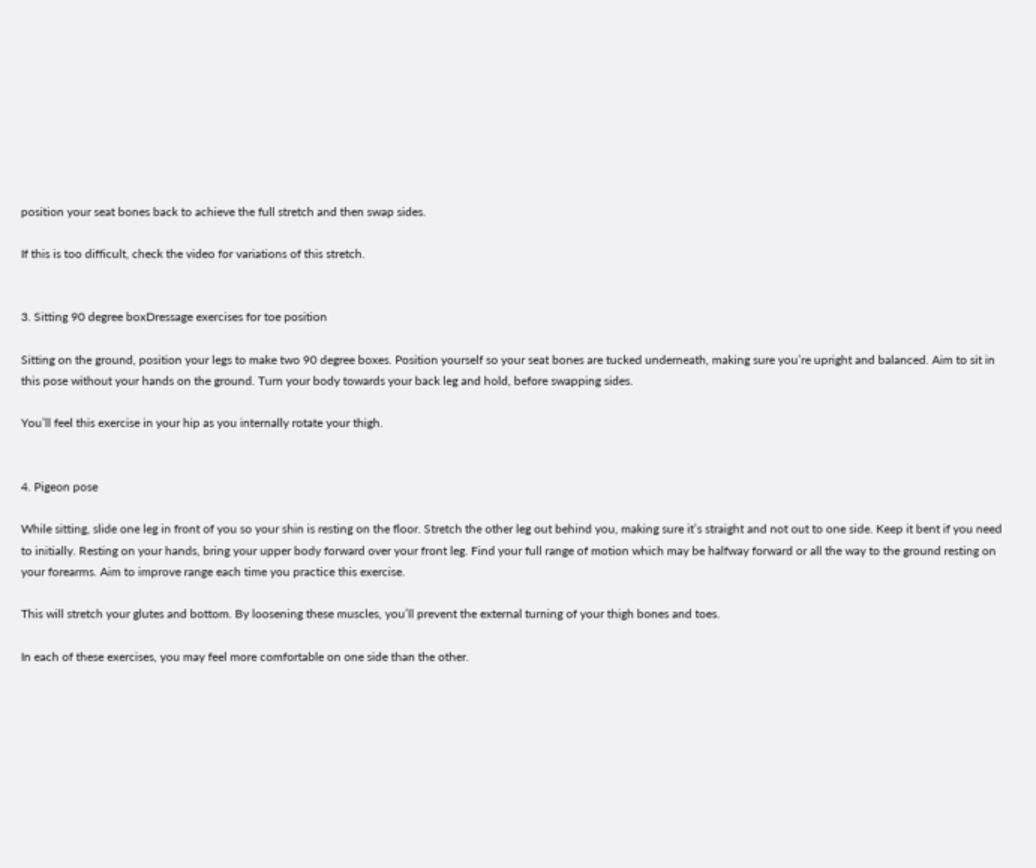position your seat bones back to achieve the full stretch and then swap sides.

If this is too difficult, check the video for variations of this stretch.


3. Sitting 90 degree boxDressage exercises for toe position

Sitting on the ground, position your legs to make two 90 degree boxes. Position yourself so your seat bones are tucked underneath, making sure you’re upright and balanced. Aim to sit in this pose without your hands on the ground. Turn your body towards your back leg and hold, before swapping sides.

You’ll feel this exercise in your hip as you internally rotate your thigh.


4. Pigeon pose

While sitting, slide one leg in front of you so your shin is resting on the floor. Stretch the other leg out behind you, making sure it’s straight and not out to one side. Keep it bent if you need to initially. Resting on your hands, bring your upper body forward over your front leg. Find your full range of motion which may be halfway forward or all the way to the ground resting on your forearms. Aim to improve range each time you practice this exercise.

This will stretch your glutes and bottom. By loosening these muscles, you’ll prevent the external turning of your thigh bones and toes.

In each of these exercises, you may feel more comfortable on one side than the other.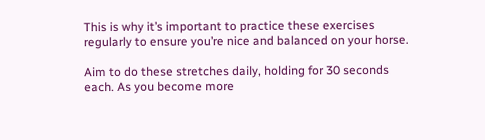This is why it’s important to practice these exercises regularly to ensure you’re nice and balanced on your horse.

Aim to do these stretches daily, holding for 30 seconds each. As you become more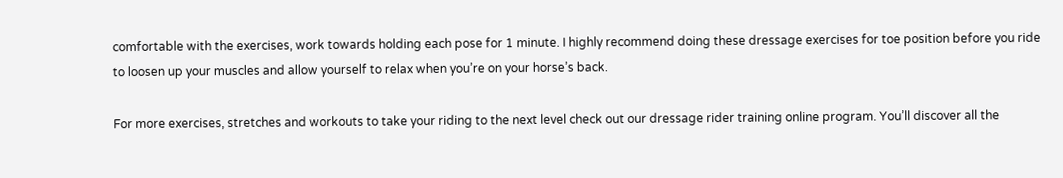comfortable with the exercises, work towards holding each pose for 1 minute. I highly recommend doing these dressage exercises for toe position before you ride to loosen up your muscles and allow yourself to relax when you’re on your horse’s back.

For more exercises, stretches and workouts to take your riding to the next level check out our dressage rider training online program. You’ll discover all the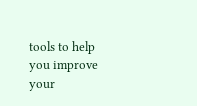tools to help you improve your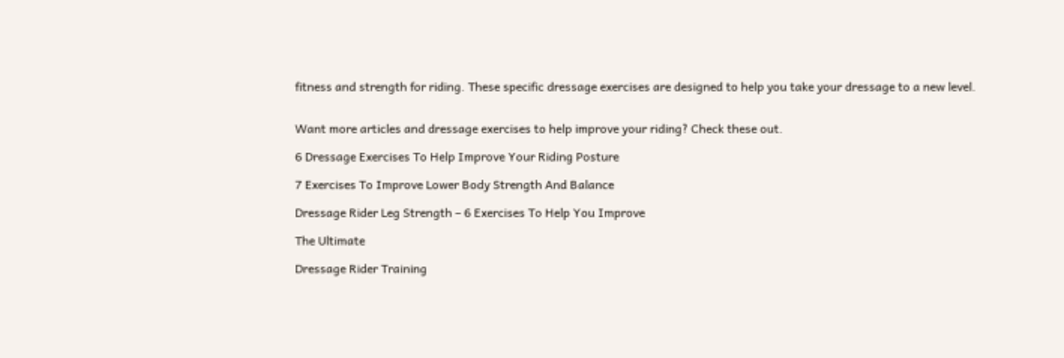fitness and strength for riding. These specific dressage exercises are designed to help you take your dressage to a new level.


Want more articles and dressage exercises to help improve your riding? Check these out.

6 Dressage Exercises To Help Improve Your Riding Posture

7 Exercises To Improve Lower Body Strength And Balance

Dressage Rider Leg Strength – 6 Exercises To Help You Improve

The Ultimate

Dressage Rider Training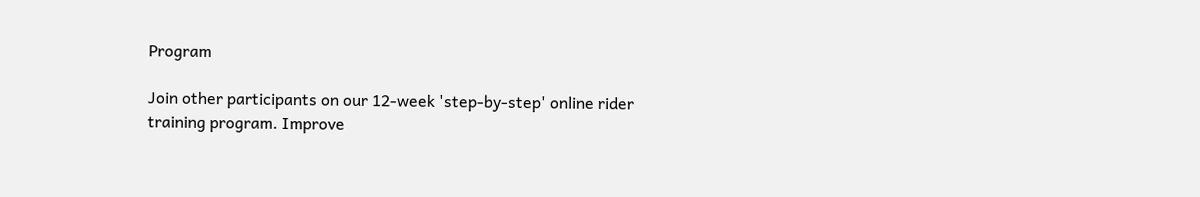Program

Join other participants on our 12-week 'step-by-step' online rider
training program. Improve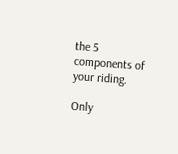the 5 components of your riding.

Only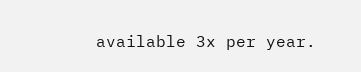available 3x per year.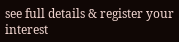see full details & register your interest